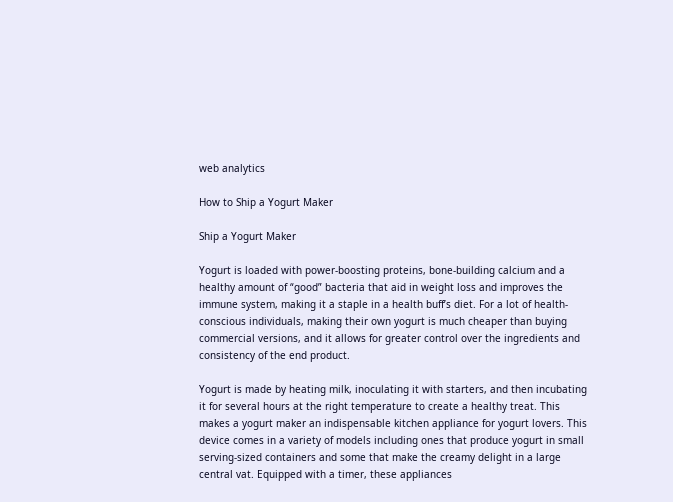web analytics

How to Ship a Yogurt Maker

Ship a Yogurt Maker

Yogurt is loaded with power-boosting proteins, bone-building calcium and a healthy amount of “good” bacteria that aid in weight loss and improves the immune system, making it a staple in a health buff’s diet. For a lot of health-conscious individuals, making their own yogurt is much cheaper than buying commercial versions, and it allows for greater control over the ingredients and consistency of the end product.

Yogurt is made by heating milk, inoculating it with starters, and then incubating it for several hours at the right temperature to create a healthy treat. This makes a yogurt maker an indispensable kitchen appliance for yogurt lovers. This device comes in a variety of models including ones that produce yogurt in small serving-sized containers and some that make the creamy delight in a large central vat. Equipped with a timer, these appliances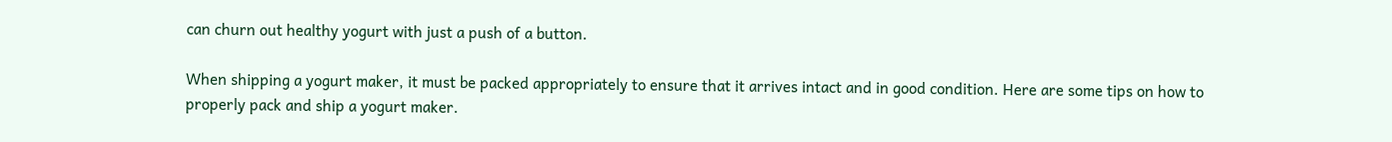can churn out healthy yogurt with just a push of a button.

When shipping a yogurt maker, it must be packed appropriately to ensure that it arrives intact and in good condition. Here are some tips on how to properly pack and ship a yogurt maker.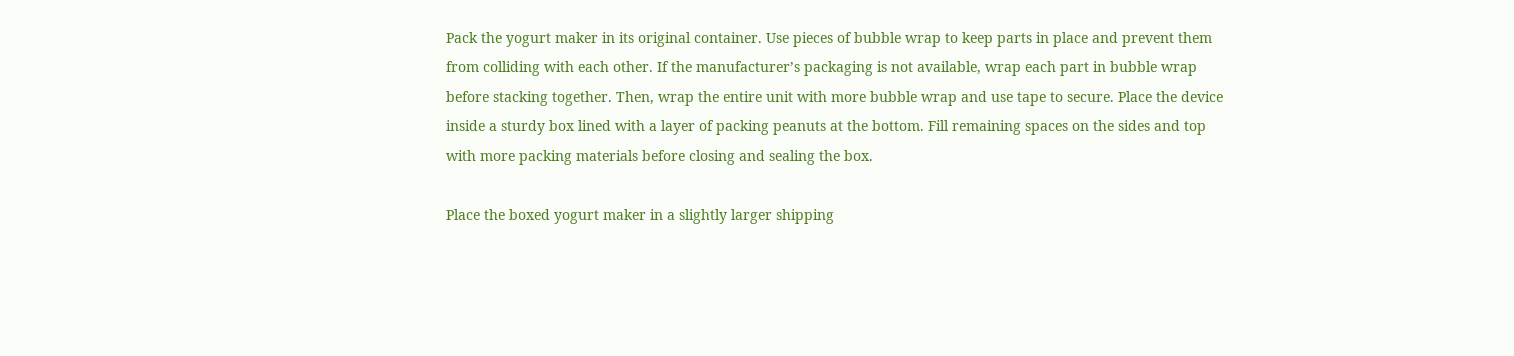Pack the yogurt maker in its original container. Use pieces of bubble wrap to keep parts in place and prevent them from colliding with each other. If the manufacturer’s packaging is not available, wrap each part in bubble wrap before stacking together. Then, wrap the entire unit with more bubble wrap and use tape to secure. Place the device inside a sturdy box lined with a layer of packing peanuts at the bottom. Fill remaining spaces on the sides and top with more packing materials before closing and sealing the box.

Place the boxed yogurt maker in a slightly larger shipping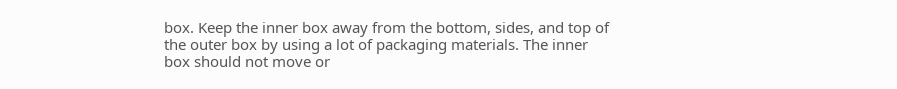box. Keep the inner box away from the bottom, sides, and top of the outer box by using a lot of packaging materials. The inner box should not move or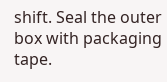shift. Seal the outer box with packaging tape.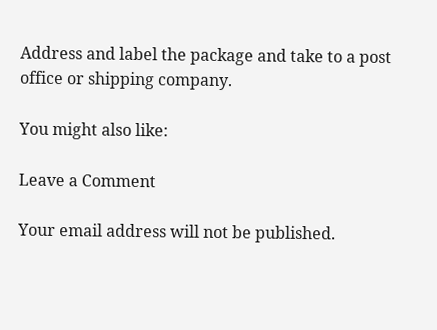Address and label the package and take to a post office or shipping company.

You might also like:

Leave a Comment

Your email address will not be published.